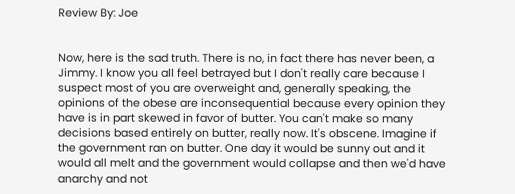Review By: Joe


Now, here is the sad truth. There is no, in fact there has never been, a Jimmy. I know you all feel betrayed but I don't really care because I suspect most of you are overweight and, generally speaking, the opinions of the obese are inconsequential because every opinion they have is in part skewed in favor of butter. You can't make so many decisions based entirely on butter, really now. It's obscene. Imagine if the government ran on butter. One day it would be sunny out and it would all melt and the government would collapse and then we'd have anarchy and not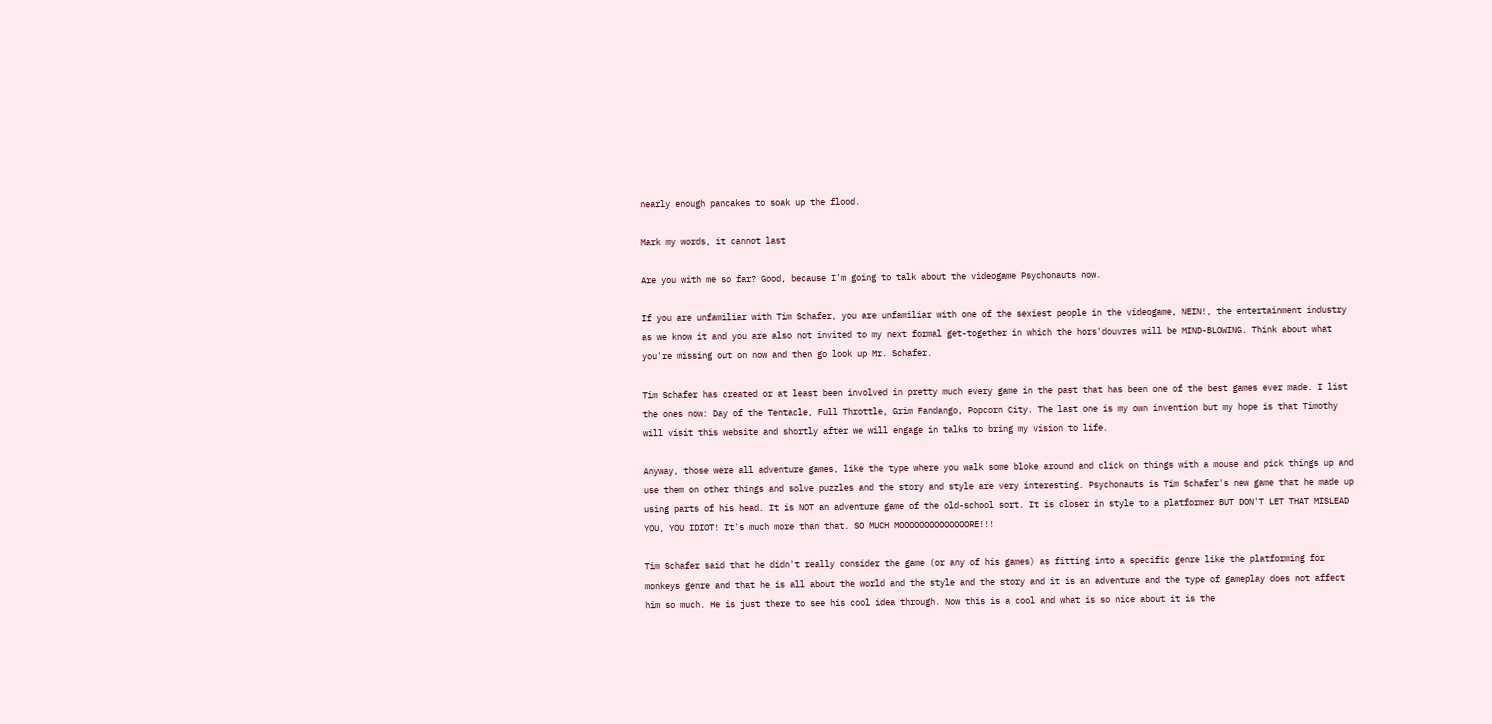nearly enough pancakes to soak up the flood.

Mark my words, it cannot last

Are you with me so far? Good, because I'm going to talk about the videogame Psychonauts now.

If you are unfamiliar with Tim Schafer, you are unfamiliar with one of the sexiest people in the videogame, NEIN!, the entertainment industry as we know it and you are also not invited to my next formal get-together in which the hors'douvres will be MIND-BLOWING. Think about what you're missing out on now and then go look up Mr. Schafer.

Tim Schafer has created or at least been involved in pretty much every game in the past that has been one of the best games ever made. I list the ones now: Day of the Tentacle, Full Throttle, Grim Fandango, Popcorn City. The last one is my own invention but my hope is that Timothy will visit this website and shortly after we will engage in talks to bring my vision to life.

Anyway, those were all adventure games, like the type where you walk some bloke around and click on things with a mouse and pick things up and use them on other things and solve puzzles and the story and style are very interesting. Psychonauts is Tim Schafer's new game that he made up using parts of his head. It is NOT an adventure game of the old-school sort. It is closer in style to a platformer BUT DON'T LET THAT MISLEAD YOU, YOU IDIOT! It's much more than that. SO MUCH MOOOOOOOOOOOOOORE!!!

Tim Schafer said that he didn't really consider the game (or any of his games) as fitting into a specific genre like the platforming for monkeys genre and that he is all about the world and the style and the story and it is an adventure and the type of gameplay does not affect him so much. He is just there to see his cool idea through. Now this is a cool and what is so nice about it is the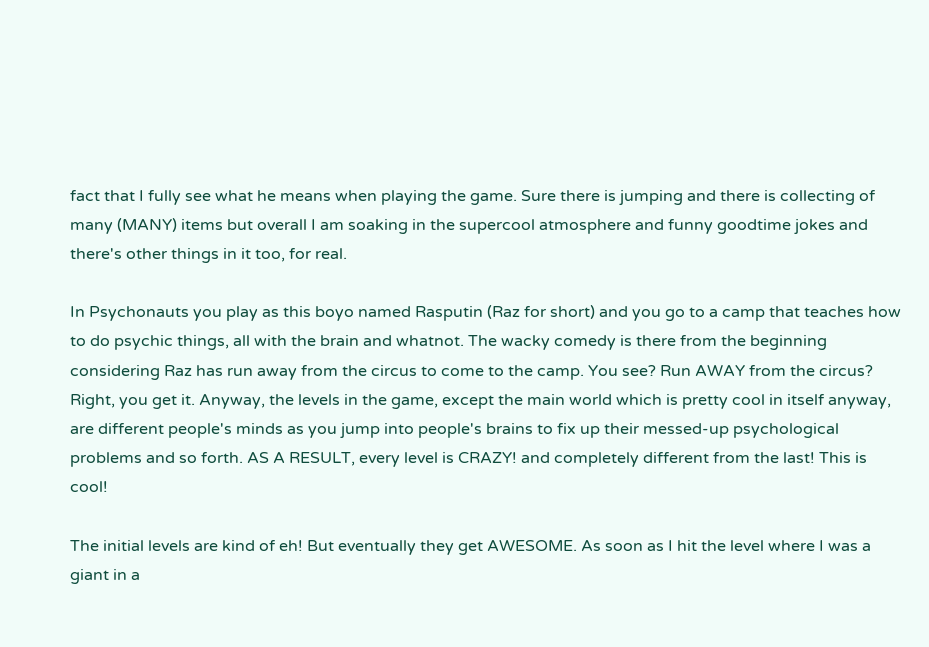fact that I fully see what he means when playing the game. Sure there is jumping and there is collecting of many (MANY) items but overall I am soaking in the supercool atmosphere and funny goodtime jokes and there's other things in it too, for real.

In Psychonauts you play as this boyo named Rasputin (Raz for short) and you go to a camp that teaches how to do psychic things, all with the brain and whatnot. The wacky comedy is there from the beginning considering Raz has run away from the circus to come to the camp. You see? Run AWAY from the circus? Right, you get it. Anyway, the levels in the game, except the main world which is pretty cool in itself anyway, are different people's minds as you jump into people's brains to fix up their messed-up psychological problems and so forth. AS A RESULT, every level is CRAZY! and completely different from the last! This is cool!

The initial levels are kind of eh! But eventually they get AWESOME. As soon as I hit the level where I was a giant in a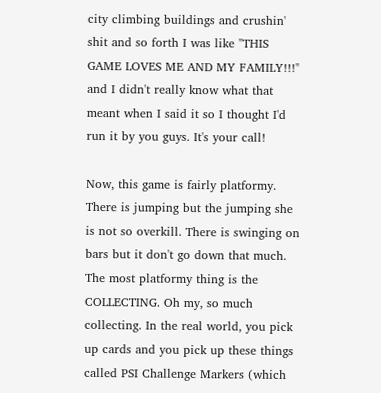city climbing buildings and crushin' shit and so forth I was like "THIS GAME LOVES ME AND MY FAMILY!!!" and I didn't really know what that meant when I said it so I thought I'd run it by you guys. It's your call!

Now, this game is fairly platformy. There is jumping but the jumping she is not so overkill. There is swinging on bars but it don't go down that much. The most platformy thing is the COLLECTING. Oh my, so much collecting. In the real world, you pick up cards and you pick up these things called PSI Challenge Markers (which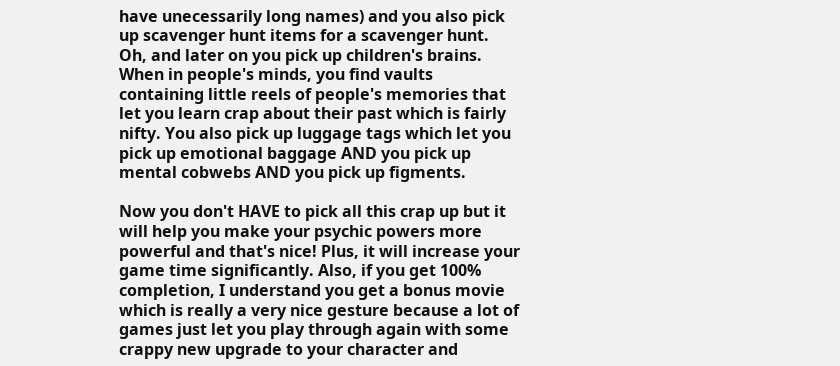have unecessarily long names) and you also pick up scavenger hunt items for a scavenger hunt. Oh, and later on you pick up children's brains. When in people's minds, you find vaults containing little reels of people's memories that let you learn crap about their past which is fairly nifty. You also pick up luggage tags which let you pick up emotional baggage AND you pick up mental cobwebs AND you pick up figments.

Now you don't HAVE to pick all this crap up but it will help you make your psychic powers more powerful and that's nice! Plus, it will increase your game time significantly. Also, if you get 100% completion, I understand you get a bonus movie which is really a very nice gesture because a lot of games just let you play through again with some crappy new upgrade to your character and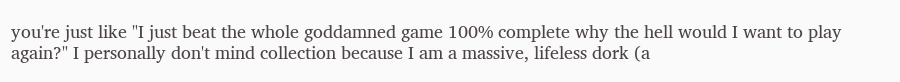you're just like "I just beat the whole goddamned game 100% complete why the hell would I want to play again?" I personally don't mind collection because I am a massive, lifeless dork (a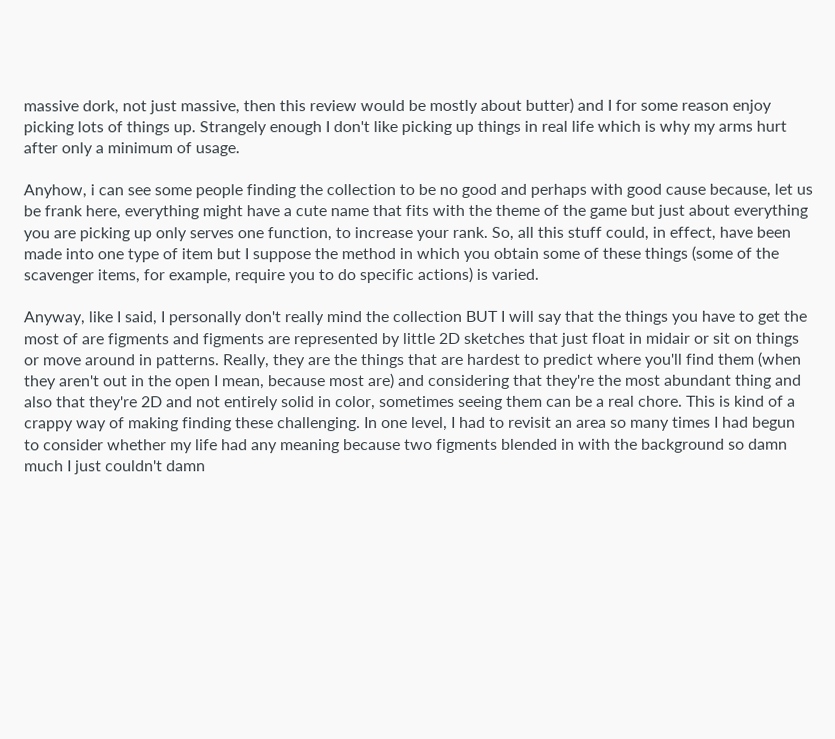massive dork, not just massive, then this review would be mostly about butter) and I for some reason enjoy picking lots of things up. Strangely enough I don't like picking up things in real life which is why my arms hurt after only a minimum of usage.

Anyhow, i can see some people finding the collection to be no good and perhaps with good cause because, let us be frank here, everything might have a cute name that fits with the theme of the game but just about everything you are picking up only serves one function, to increase your rank. So, all this stuff could, in effect, have been made into one type of item but I suppose the method in which you obtain some of these things (some of the scavenger items, for example, require you to do specific actions) is varied.

Anyway, like I said, I personally don't really mind the collection BUT I will say that the things you have to get the most of are figments and figments are represented by little 2D sketches that just float in midair or sit on things or move around in patterns. Really, they are the things that are hardest to predict where you'll find them (when they aren't out in the open I mean, because most are) and considering that they're the most abundant thing and also that they're 2D and not entirely solid in color, sometimes seeing them can be a real chore. This is kind of a crappy way of making finding these challenging. In one level, I had to revisit an area so many times I had begun to consider whether my life had any meaning because two figments blended in with the background so damn much I just couldn't damn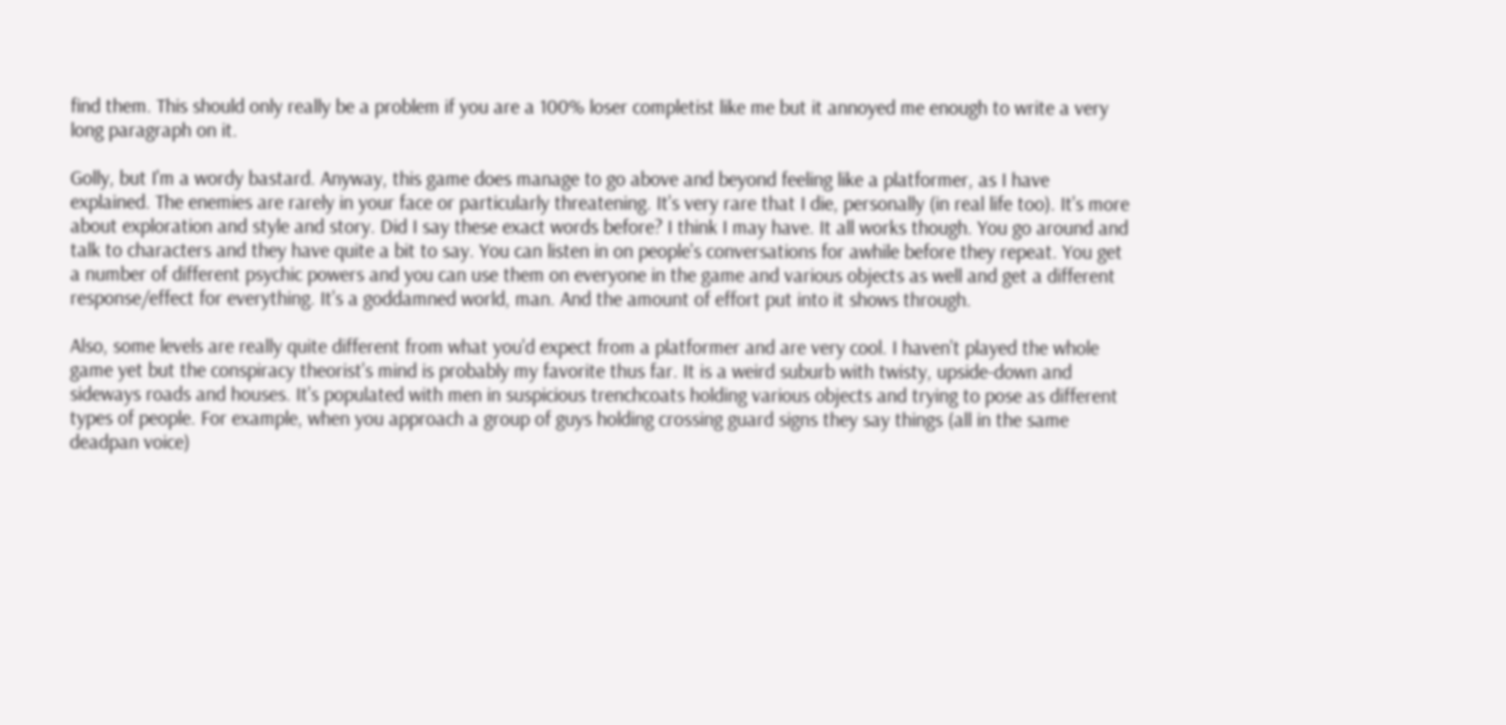find them. This should only really be a problem if you are a 100% loser completist like me but it annoyed me enough to write a very long paragraph on it.

Golly, but I'm a wordy bastard. Anyway, this game does manage to go above and beyond feeling like a platformer, as I have explained. The enemies are rarely in your face or particularly threatening. It's very rare that I die, personally (in real life too). It's more about exploration and style and story. Did I say these exact words before? I think I may have. It all works though. You go around and talk to characters and they have quite a bit to say. You can listen in on people's conversations for awhile before they repeat. You get a number of different psychic powers and you can use them on everyone in the game and various objects as well and get a different response/effect for everything. It's a goddamned world, man. And the amount of effort put into it shows through.

Also, some levels are really quite different from what you'd expect from a platformer and are very cool. I haven't played the whole game yet but the conspiracy theorist's mind is probably my favorite thus far. It is a weird suburb with twisty, upside-down and sideways roads and houses. It's populated with men in suspicious trenchcoats holding various objects and trying to pose as different types of people. For example, when you approach a group of guys holding crossing guard signs they say things (all in the same deadpan voice)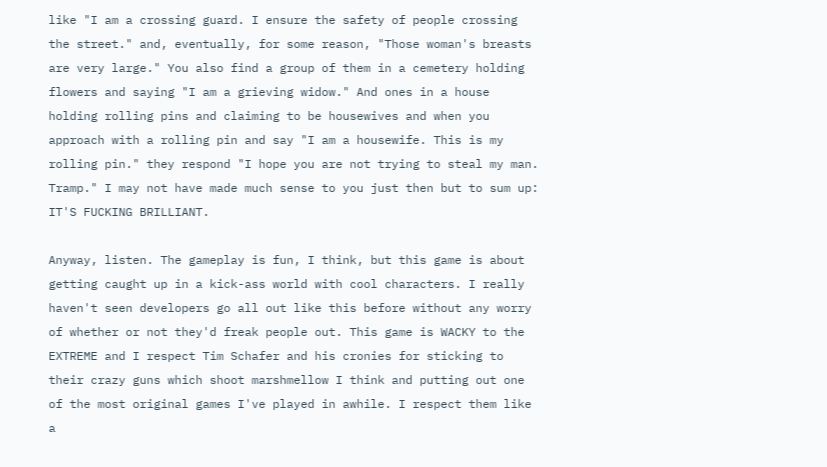like "I am a crossing guard. I ensure the safety of people crossing the street." and, eventually, for some reason, "Those woman's breasts are very large." You also find a group of them in a cemetery holding flowers and saying "I am a grieving widow." And ones in a house holding rolling pins and claiming to be housewives and when you approach with a rolling pin and say "I am a housewife. This is my rolling pin." they respond "I hope you are not trying to steal my man. Tramp." I may not have made much sense to you just then but to sum up: IT'S FUCKING BRILLIANT.

Anyway, listen. The gameplay is fun, I think, but this game is about getting caught up in a kick-ass world with cool characters. I really haven't seen developers go all out like this before without any worry of whether or not they'd freak people out. This game is WACKY to the EXTREME and I respect Tim Schafer and his cronies for sticking to their crazy guns which shoot marshmellow I think and putting out one of the most original games I've played in awhile. I respect them like a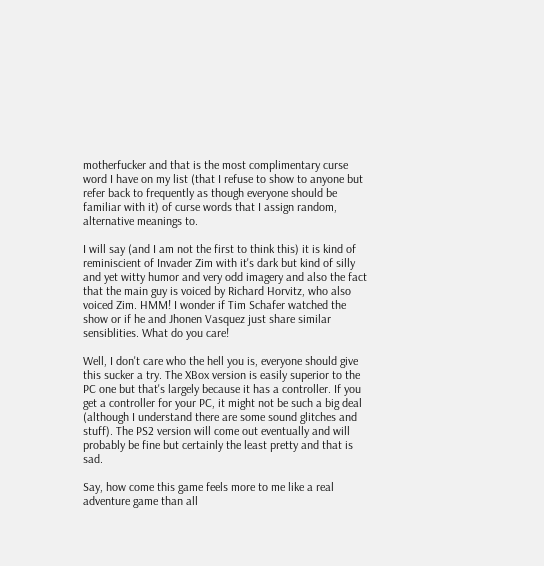motherfucker and that is the most complimentary curse word I have on my list (that I refuse to show to anyone but refer back to frequently as though everyone should be familiar with it) of curse words that I assign random, alternative meanings to.

I will say (and I am not the first to think this) it is kind of reminiscient of Invader Zim with it's dark but kind of silly and yet witty humor and very odd imagery and also the fact that the main guy is voiced by Richard Horvitz, who also voiced Zim. HMM! I wonder if Tim Schafer watched the show or if he and Jhonen Vasquez just share similar sensiblities. What do you care!

Well, I don't care who the hell you is, everyone should give this sucker a try. The XBox version is easily superior to the PC one but that's largely because it has a controller. If you get a controller for your PC, it might not be such a big deal (although I understand there are some sound glitches and stuff). The PS2 version will come out eventually and will probably be fine but certainly the least pretty and that is sad.

Say, how come this game feels more to me like a real adventure game than all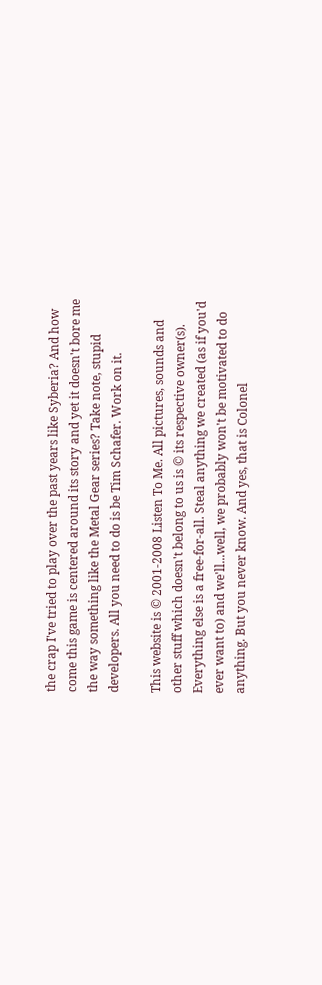the crap I've tried to play over the past years like Syberia? And how come this game is centered around its story and yet it doesn't bore me the way something like the Metal Gear series? Take note, stupid developers. All you need to do is be Tim Schafer. Work on it.

This website is © 2001-2008 Listen To Me. All pictures, sounds and other stuff which doesn't belong to us is © its respective owner(s). Everything else is a free-for-all. Steal anything we created (as if you'd ever want to) and we'll...well, we probably won't be motivated to do anything. But you never know. And yes, that is Colonel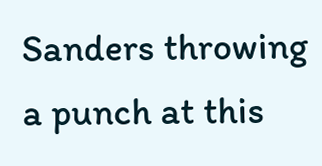Sanders throwing a punch at this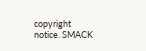copyright notice. SMACK